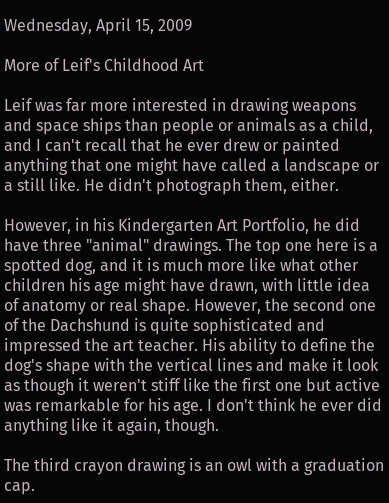Wednesday, April 15, 2009

More of Leif's Childhood Art

Leif was far more interested in drawing weapons and space ships than people or animals as a child, and I can't recall that he ever drew or painted anything that one might have called a landscape or a still like. He didn't photograph them, either.

However, in his Kindergarten Art Portfolio, he did have three "animal" drawings. The top one here is a spotted dog, and it is much more like what other children his age might have drawn, with little idea of anatomy or real shape. However, the second one of the Dachshund is quite sophisticated and impressed the art teacher. His ability to define the dog's shape with the vertical lines and make it look as though it weren't stiff like the first one but active was remarkable for his age. I don't think he ever did anything like it again, though.

The third crayon drawing is an owl with a graduation cap.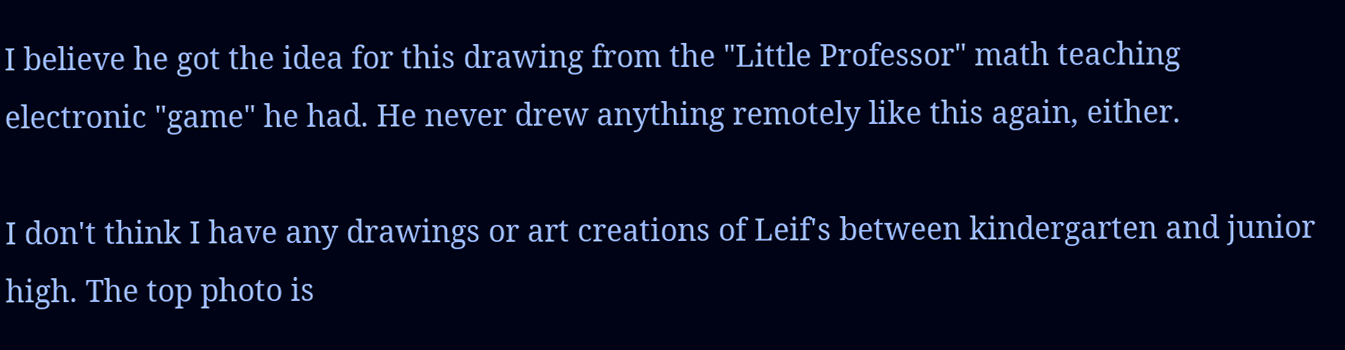I believe he got the idea for this drawing from the "Little Professor" math teaching electronic "game" he had. He never drew anything remotely like this again, either.

I don't think I have any drawings or art creations of Leif's between kindergarten and junior high. The top photo is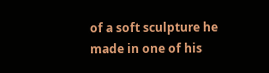of a soft sculpture he made in one of his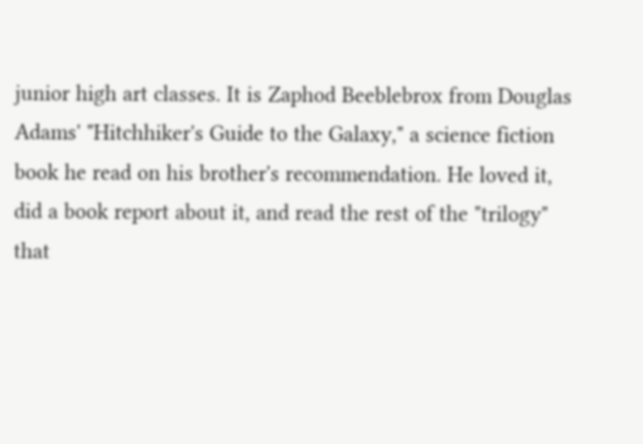junior high art classes. It is Zaphod Beeblebrox from Douglas Adams' "Hitchhiker's Guide to the Galaxy," a science fiction book he read on his brother's recommendation. He loved it, did a book report about it, and read the rest of the "trilogy" that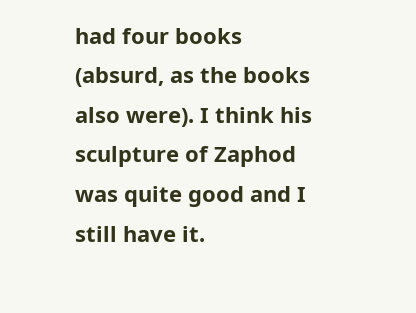had four books (absurd, as the books also were). I think his sculpture of Zaphod was quite good and I still have it.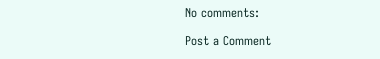No comments:

Post a Comment